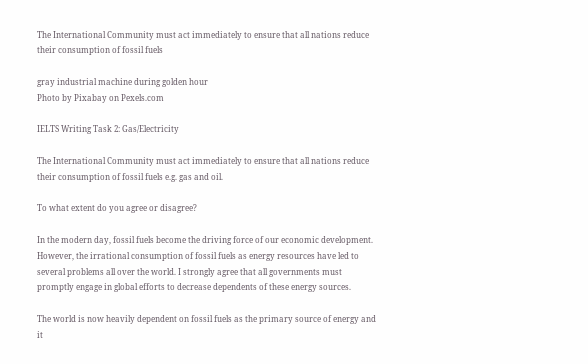The International Community must act immediately to ensure that all nations reduce their consumption of fossil fuels

gray industrial machine during golden hour
Photo by Pixabay on Pexels.com

IELTS Writing Task 2: Gas/Electricity

The International Community must act immediately to ensure that all nations reduce their consumption of fossil fuels e.g. gas and oil.

To what extent do you agree or disagree?

In the modern day, fossil fuels become the driving force of our economic development. However, the irrational consumption of fossil fuels as energy resources have led to several problems all over the world. I strongly agree that all governments must promptly engage in global efforts to decrease dependents of these energy sources.

The world is now heavily dependent on fossil fuels as the primary source of energy and it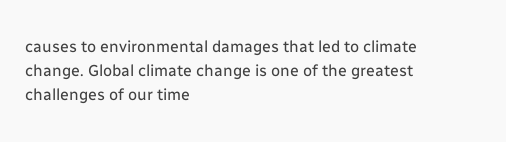causes to environmental damages that led to climate change. Global climate change is one of the greatest challenges of our time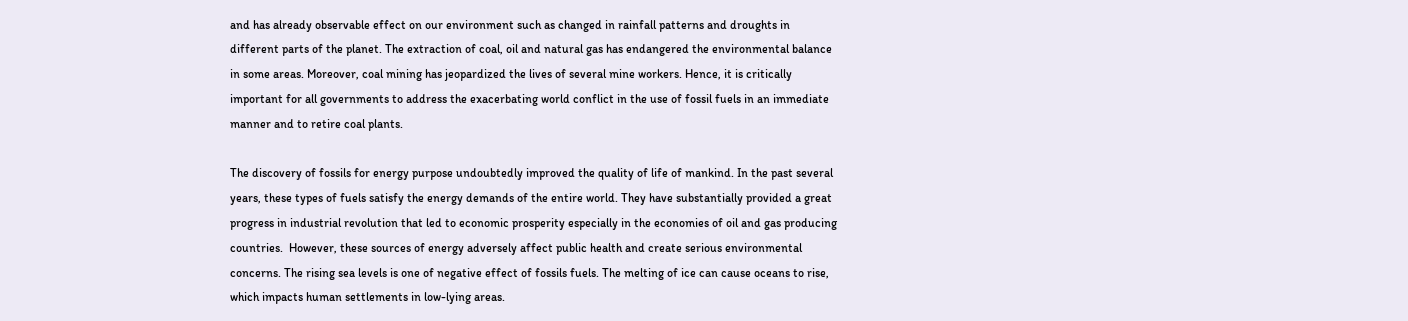and has already observable effect on our environment such as changed in rainfall patterns and droughts in different parts of the planet. The extraction of coal, oil and natural gas has endangered the environmental balance in some areas. Moreover, coal mining has jeopardized the lives of several mine workers. Hence, it is critically important for all governments to address the exacerbating world conflict in the use of fossil fuels in an immediate manner and to retire coal plants.

The discovery of fossils for energy purpose undoubtedly improved the quality of life of mankind. In the past several years, these types of fuels satisfy the energy demands of the entire world. They have substantially provided a great progress in industrial revolution that led to economic prosperity especially in the economies of oil and gas producing countries.  However, these sources of energy adversely affect public health and create serious environmental concerns. The rising sea levels is one of negative effect of fossils fuels. The melting of ice can cause oceans to rise, which impacts human settlements in low-lying areas.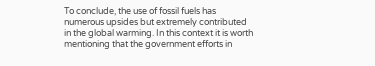To conclude, the use of fossil fuels has numerous upsides but extremely contributed in the global warming. In this context it is worth mentioning that the government efforts in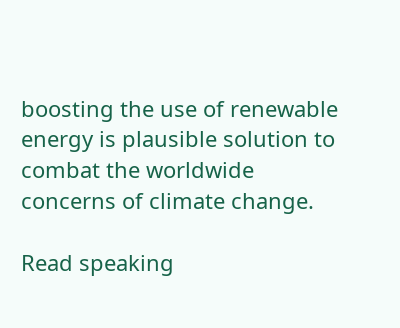boosting the use of renewable energy is plausible solution to combat the worldwide concerns of climate change.

Read speaking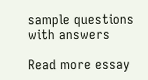sample questions with answers

Read more essay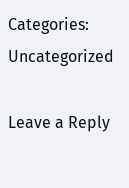Categories: Uncategorized

Leave a Reply